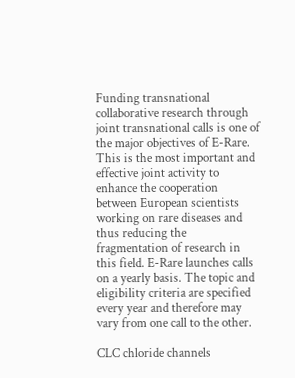Funding transnational collaborative research through joint transnational calls is one of the major objectives of E-Rare. This is the most important and effective joint activity to enhance the cooperation between European scientists working on rare diseases and thus reducing the fragmentation of research in this field. E-Rare launches calls on a yearly basis. The topic and eligibility criteria are specified every year and therefore may vary from one call to the other.

CLC chloride channels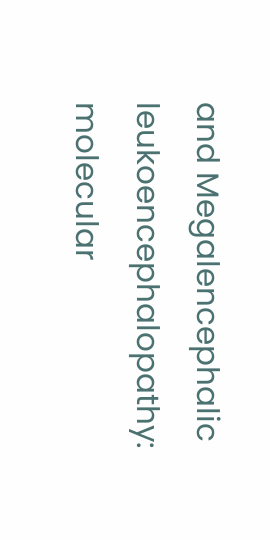and Megalencephalic leukoencephalopathy: molecular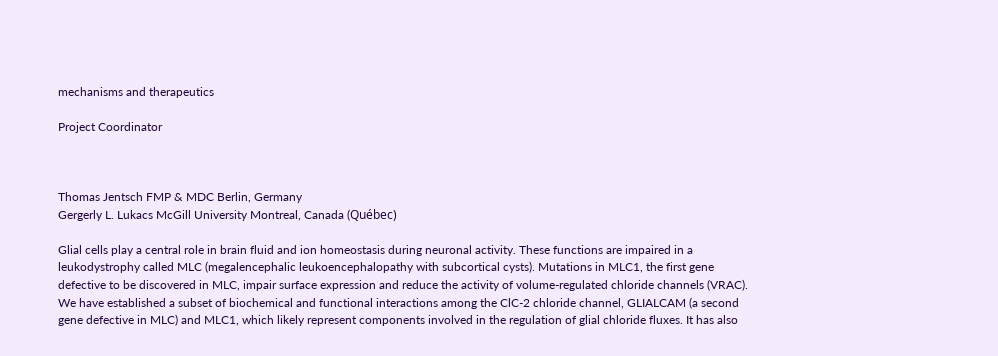mechanisms and therapeutics

Project Coordinator



Thomas Jentsch FMP & MDC Berlin, Germany
Gergerly L. Lukacs McGill University Montreal, Canada (Québec)

Glial cells play a central role in brain fluid and ion homeostasis during neuronal activity. These functions are impaired in a leukodystrophy called MLC (megalencephalic leukoencephalopathy with subcortical cysts). Mutations in MLC1, the first gene defective to be discovered in MLC, impair surface expression and reduce the activity of volume-regulated chloride channels (VRAC). We have established a subset of biochemical and functional interactions among the ClC-2 chloride channel, GLIALCAM (a second gene defective in MLC) and MLC1, which likely represent components involved in the regulation of glial chloride fluxes. It has also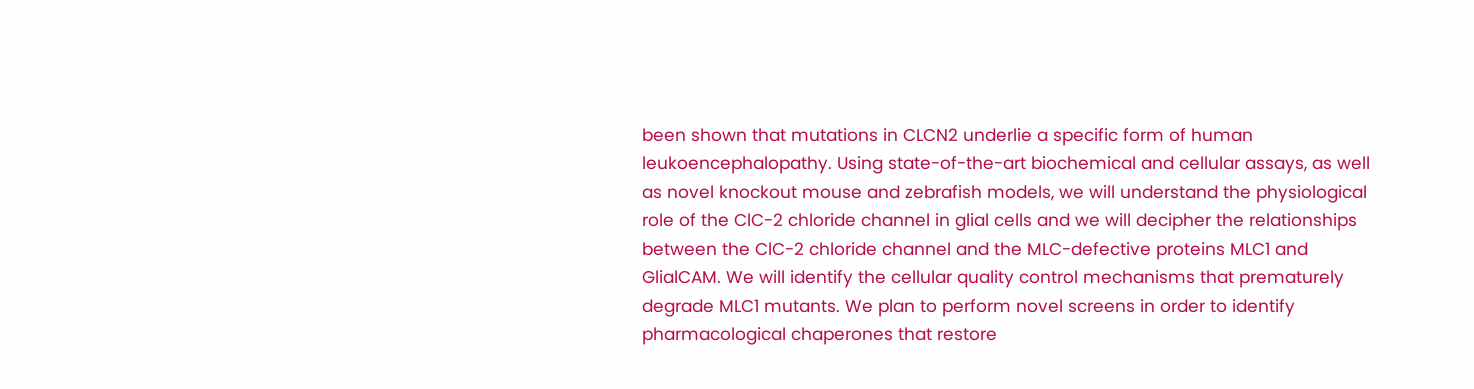been shown that mutations in CLCN2 underlie a specific form of human leukoencephalopathy. Using state-of-the-art biochemical and cellular assays, as well as novel knockout mouse and zebrafish models, we will understand the physiological role of the ClC-2 chloride channel in glial cells and we will decipher the relationships between the ClC-2 chloride channel and the MLC-defective proteins MLC1 and GlialCAM. We will identify the cellular quality control mechanisms that prematurely degrade MLC1 mutants. We plan to perform novel screens in order to identify pharmacological chaperones that restore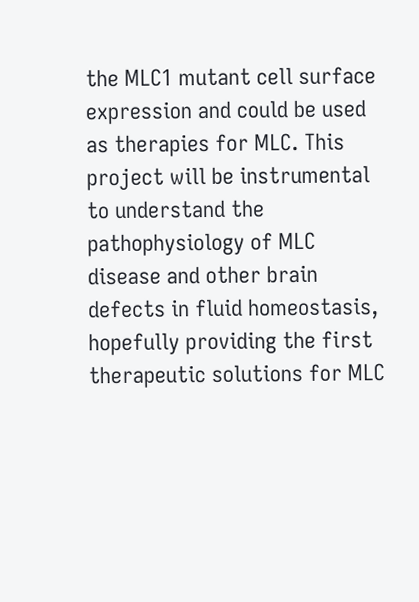the MLC1 mutant cell surface expression and could be used as therapies for MLC. This project will be instrumental to understand the pathophysiology of MLC disease and other brain defects in fluid homeostasis, hopefully providing the first therapeutic solutions for MLC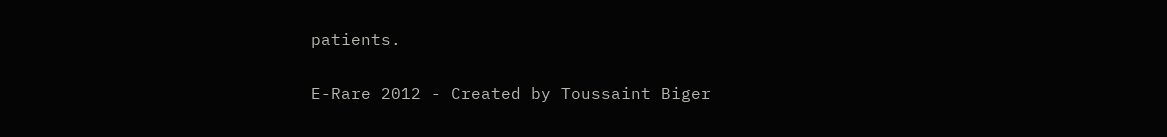patients.

E-Rare 2012 - Created by Toussaint Biger